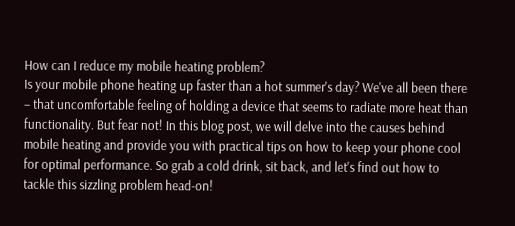How can I reduce my mobile heating problem?
Is your mobile phone heating up faster than a hot summer's day? We've all been there – that uncomfortable feeling of holding a device that seems to radiate more heat than functionality. But fear not! In this blog post, we will delve into the causes behind mobile heating and provide you with practical tips on how to keep your phone cool for optimal performance. So grab a cold drink, sit back, and let's find out how to tackle this sizzling problem head-on!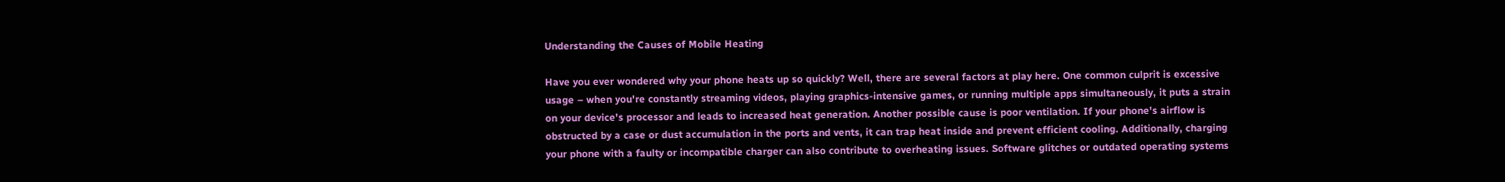Understanding the Causes of Mobile Heating

Have you ever wondered why your phone heats up so quickly? Well, there are several factors at play here. One common culprit is excessive usage – when you're constantly streaming videos, playing graphics-intensive games, or running multiple apps simultaneously, it puts a strain on your device's processor and leads to increased heat generation. Another possible cause is poor ventilation. If your phone's airflow is obstructed by a case or dust accumulation in the ports and vents, it can trap heat inside and prevent efficient cooling. Additionally, charging your phone with a faulty or incompatible charger can also contribute to overheating issues. Software glitches or outdated operating systems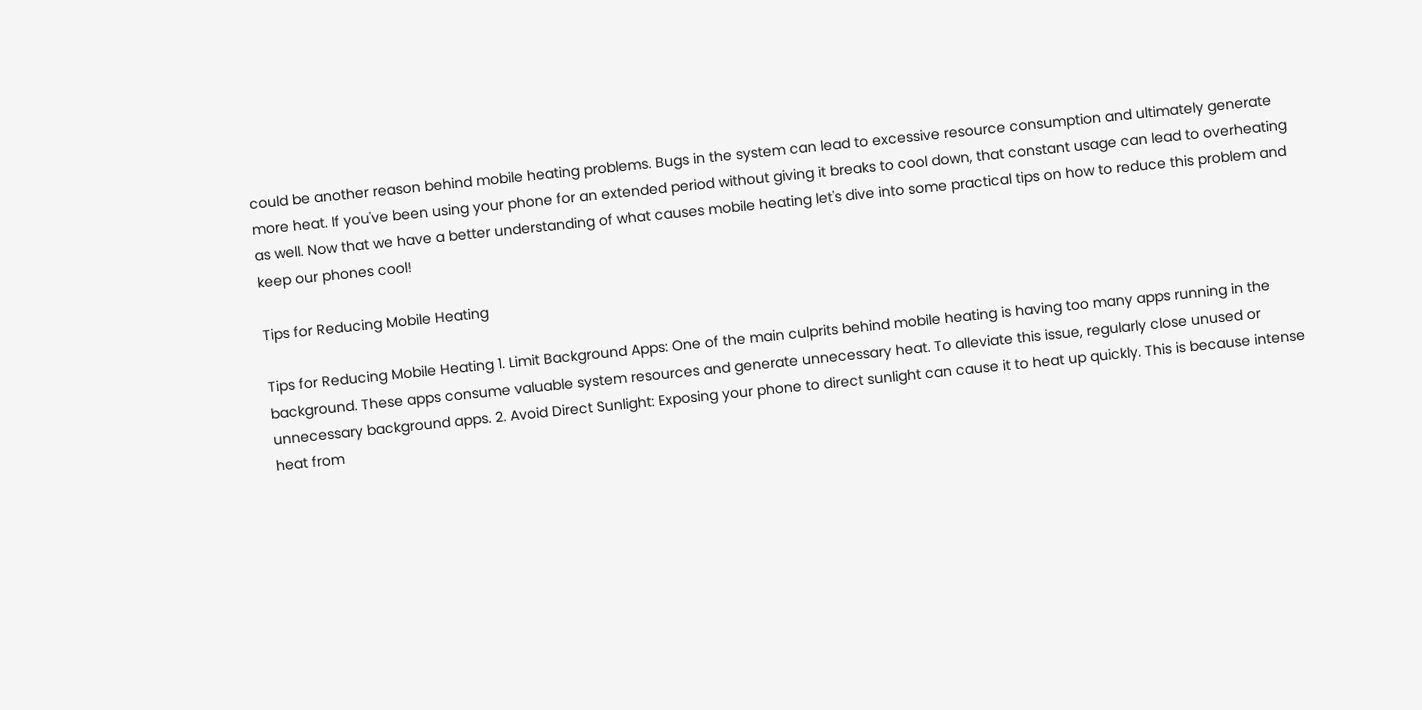could be another reason behind mobile heating problems. Bugs in the system can lead to excessive resource consumption and ultimately generate more heat. If you've been using your phone for an extended period without giving it breaks to cool down, that constant usage can lead to overheating as well. Now that we have a better understanding of what causes mobile heating let's dive into some practical tips on how to reduce this problem and keep our phones cool!

Tips for Reducing Mobile Heating

Tips for Reducing Mobile Heating 1. Limit Background Apps: One of the main culprits behind mobile heating is having too many apps running in the background. These apps consume valuable system resources and generate unnecessary heat. To alleviate this issue, regularly close unused or unnecessary background apps. 2. Avoid Direct Sunlight: Exposing your phone to direct sunlight can cause it to heat up quickly. This is because intense heat from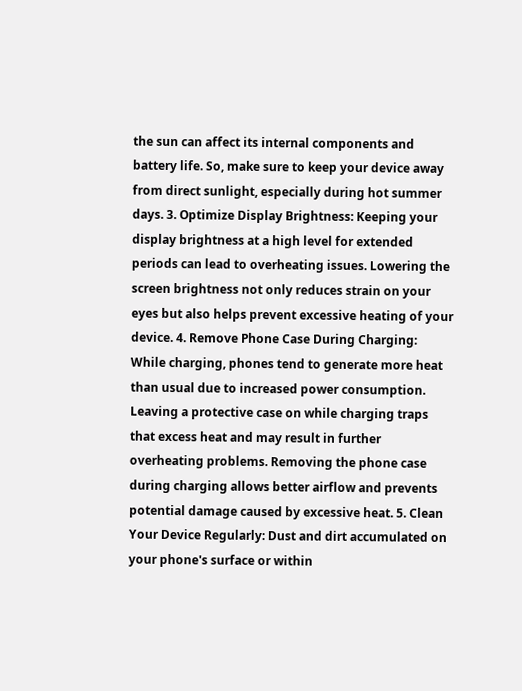the sun can affect its internal components and battery life. So, make sure to keep your device away from direct sunlight, especially during hot summer days. 3. Optimize Display Brightness: Keeping your display brightness at a high level for extended periods can lead to overheating issues. Lowering the screen brightness not only reduces strain on your eyes but also helps prevent excessive heating of your device. 4. Remove Phone Case During Charging: While charging, phones tend to generate more heat than usual due to increased power consumption. Leaving a protective case on while charging traps that excess heat and may result in further overheating problems. Removing the phone case during charging allows better airflow and prevents potential damage caused by excessive heat. 5. Clean Your Device Regularly: Dust and dirt accumulated on your phone's surface or within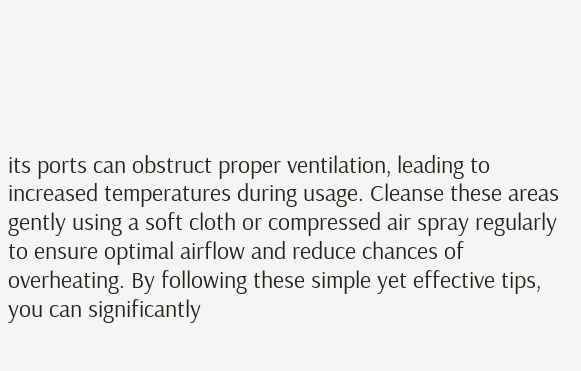its ports can obstruct proper ventilation, leading to increased temperatures during usage. Cleanse these areas gently using a soft cloth or compressed air spray regularly to ensure optimal airflow and reduce chances of overheating. By following these simple yet effective tips, you can significantly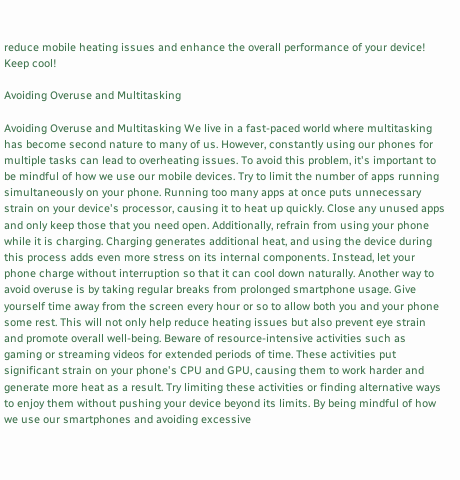reduce mobile heating issues and enhance the overall performance of your device! Keep cool!

Avoiding Overuse and Multitasking

Avoiding Overuse and Multitasking We live in a fast-paced world where multitasking has become second nature to many of us. However, constantly using our phones for multiple tasks can lead to overheating issues. To avoid this problem, it's important to be mindful of how we use our mobile devices. Try to limit the number of apps running simultaneously on your phone. Running too many apps at once puts unnecessary strain on your device's processor, causing it to heat up quickly. Close any unused apps and only keep those that you need open. Additionally, refrain from using your phone while it is charging. Charging generates additional heat, and using the device during this process adds even more stress on its internal components. Instead, let your phone charge without interruption so that it can cool down naturally. Another way to avoid overuse is by taking regular breaks from prolonged smartphone usage. Give yourself time away from the screen every hour or so to allow both you and your phone some rest. This will not only help reduce heating issues but also prevent eye strain and promote overall well-being. Beware of resource-intensive activities such as gaming or streaming videos for extended periods of time. These activities put significant strain on your phone's CPU and GPU, causing them to work harder and generate more heat as a result. Try limiting these activities or finding alternative ways to enjoy them without pushing your device beyond its limits. By being mindful of how we use our smartphones and avoiding excessive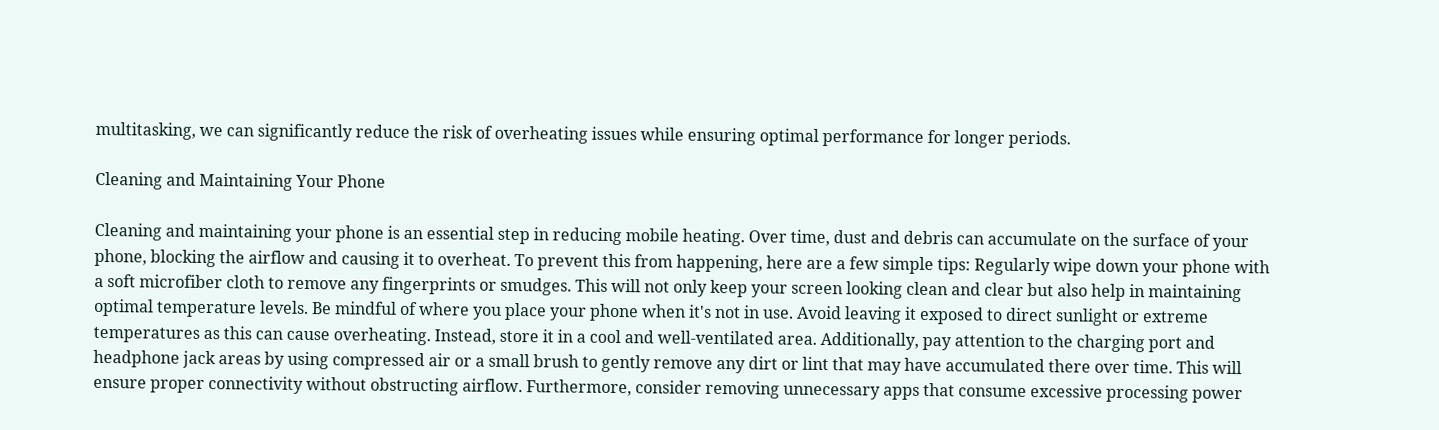multitasking, we can significantly reduce the risk of overheating issues while ensuring optimal performance for longer periods.

Cleaning and Maintaining Your Phone

Cleaning and maintaining your phone is an essential step in reducing mobile heating. Over time, dust and debris can accumulate on the surface of your phone, blocking the airflow and causing it to overheat. To prevent this from happening, here are a few simple tips: Regularly wipe down your phone with a soft microfiber cloth to remove any fingerprints or smudges. This will not only keep your screen looking clean and clear but also help in maintaining optimal temperature levels. Be mindful of where you place your phone when it's not in use. Avoid leaving it exposed to direct sunlight or extreme temperatures as this can cause overheating. Instead, store it in a cool and well-ventilated area. Additionally, pay attention to the charging port and headphone jack areas by using compressed air or a small brush to gently remove any dirt or lint that may have accumulated there over time. This will ensure proper connectivity without obstructing airflow. Furthermore, consider removing unnecessary apps that consume excessive processing power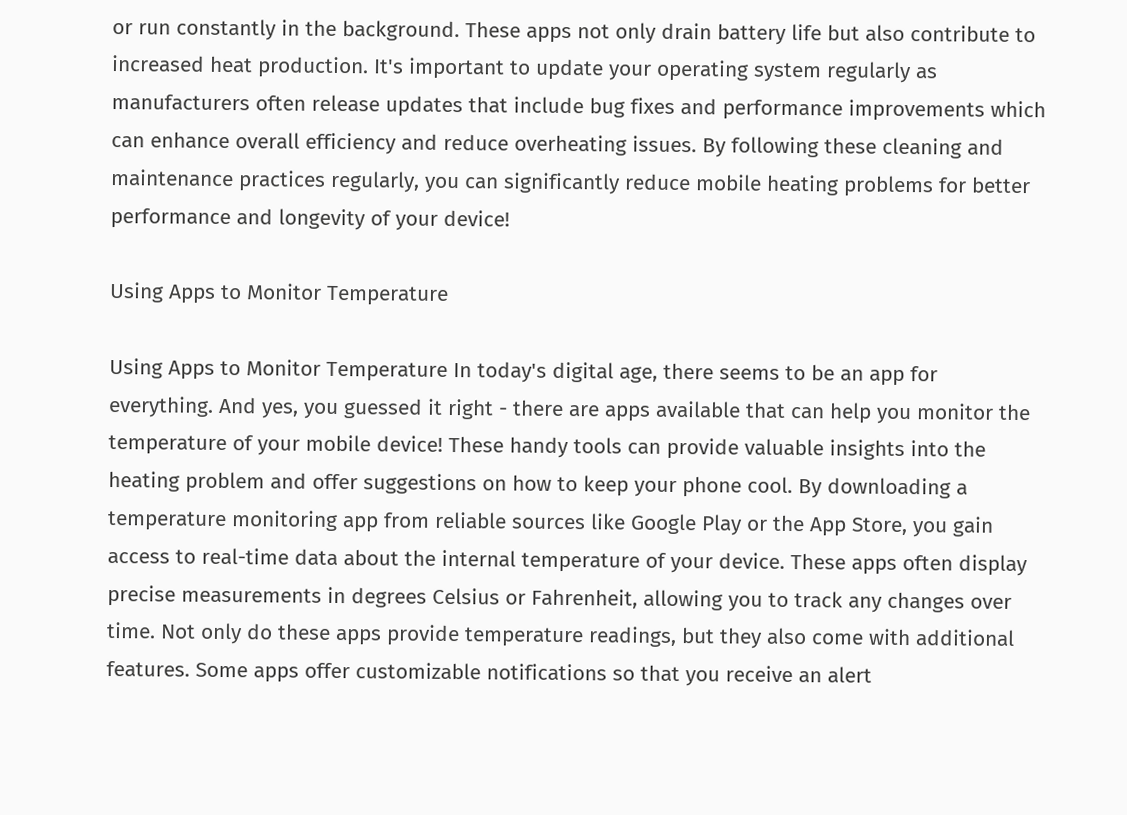or run constantly in the background. These apps not only drain battery life but also contribute to increased heat production. It's important to update your operating system regularly as manufacturers often release updates that include bug fixes and performance improvements which can enhance overall efficiency and reduce overheating issues. By following these cleaning and maintenance practices regularly, you can significantly reduce mobile heating problems for better performance and longevity of your device!

Using Apps to Monitor Temperature

Using Apps to Monitor Temperature In today's digital age, there seems to be an app for everything. And yes, you guessed it right - there are apps available that can help you monitor the temperature of your mobile device! These handy tools can provide valuable insights into the heating problem and offer suggestions on how to keep your phone cool. By downloading a temperature monitoring app from reliable sources like Google Play or the App Store, you gain access to real-time data about the internal temperature of your device. These apps often display precise measurements in degrees Celsius or Fahrenheit, allowing you to track any changes over time. Not only do these apps provide temperature readings, but they also come with additional features. Some apps offer customizable notifications so that you receive an alert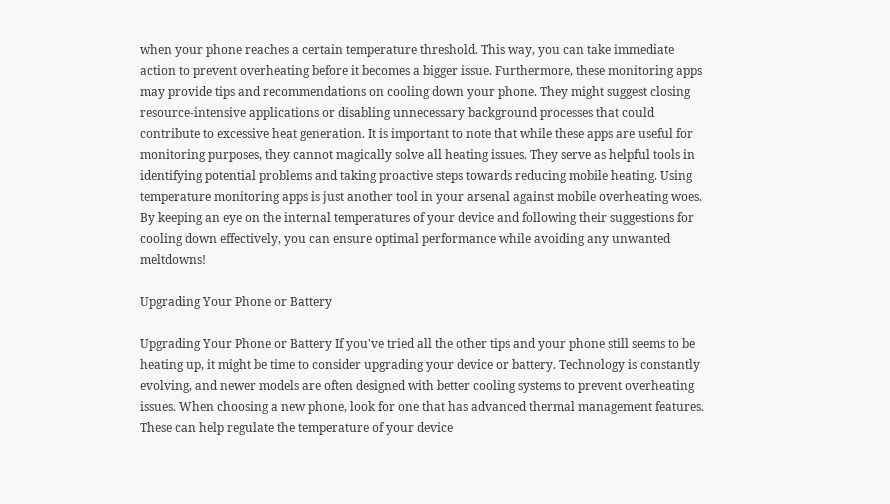when your phone reaches a certain temperature threshold. This way, you can take immediate action to prevent overheating before it becomes a bigger issue. Furthermore, these monitoring apps may provide tips and recommendations on cooling down your phone. They might suggest closing resource-intensive applications or disabling unnecessary background processes that could contribute to excessive heat generation. It is important to note that while these apps are useful for monitoring purposes, they cannot magically solve all heating issues. They serve as helpful tools in identifying potential problems and taking proactive steps towards reducing mobile heating. Using temperature monitoring apps is just another tool in your arsenal against mobile overheating woes. By keeping an eye on the internal temperatures of your device and following their suggestions for cooling down effectively, you can ensure optimal performance while avoiding any unwanted meltdowns!

Upgrading Your Phone or Battery

Upgrading Your Phone or Battery If you've tried all the other tips and your phone still seems to be heating up, it might be time to consider upgrading your device or battery. Technology is constantly evolving, and newer models are often designed with better cooling systems to prevent overheating issues. When choosing a new phone, look for one that has advanced thermal management features. These can help regulate the temperature of your device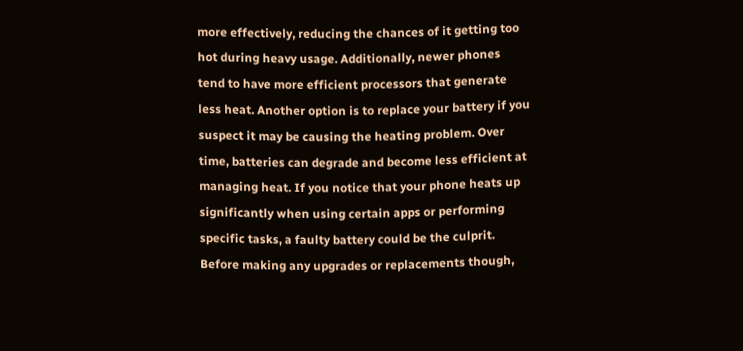more effectively, reducing the chances of it getting too hot during heavy usage. Additionally, newer phones tend to have more efficient processors that generate less heat. Another option is to replace your battery if you suspect it may be causing the heating problem. Over time, batteries can degrade and become less efficient at managing heat. If you notice that your phone heats up significantly when using certain apps or performing specific tasks, a faulty battery could be the culprit. Before making any upgrades or replacements though,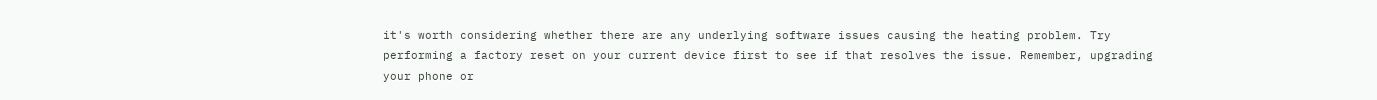it's worth considering whether there are any underlying software issues causing the heating problem. Try performing a factory reset on your current device first to see if that resolves the issue. Remember, upgrading your phone or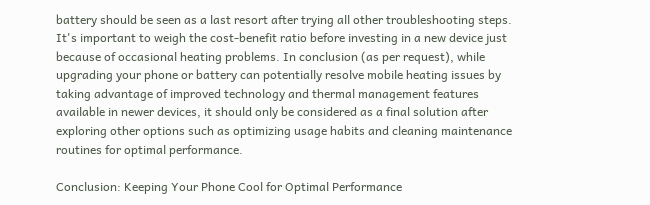battery should be seen as a last resort after trying all other troubleshooting steps. It's important to weigh the cost-benefit ratio before investing in a new device just because of occasional heating problems. In conclusion (as per request), while upgrading your phone or battery can potentially resolve mobile heating issues by taking advantage of improved technology and thermal management features available in newer devices, it should only be considered as a final solution after exploring other options such as optimizing usage habits and cleaning maintenance routines for optimal performance.

Conclusion: Keeping Your Phone Cool for Optimal Performance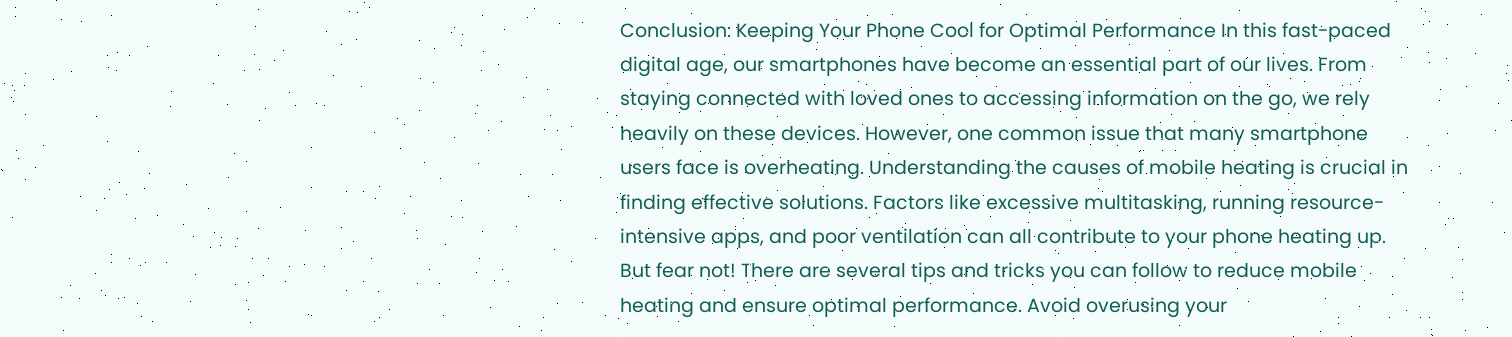Conclusion: Keeping Your Phone Cool for Optimal Performance In this fast-paced digital age, our smartphones have become an essential part of our lives. From staying connected with loved ones to accessing information on the go, we rely heavily on these devices. However, one common issue that many smartphone users face is overheating. Understanding the causes of mobile heating is crucial in finding effective solutions. Factors like excessive multitasking, running resource-intensive apps, and poor ventilation can all contribute to your phone heating up. But fear not! There are several tips and tricks you can follow to reduce mobile heating and ensure optimal performance. Avoid overusing your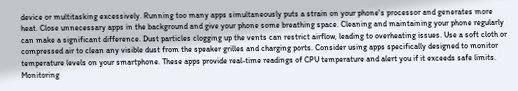device or multitasking excessively. Running too many apps simultaneously puts a strain on your phone's processor and generates more heat. Close unnecessary apps in the background and give your phone some breathing space. Cleaning and maintaining your phone regularly can make a significant difference. Dust particles clogging up the vents can restrict airflow, leading to overheating issues. Use a soft cloth or compressed air to clean any visible dust from the speaker grilles and charging ports. Consider using apps specifically designed to monitor temperature levels on your smartphone. These apps provide real-time readings of CPU temperature and alert you if it exceeds safe limits. Monitoring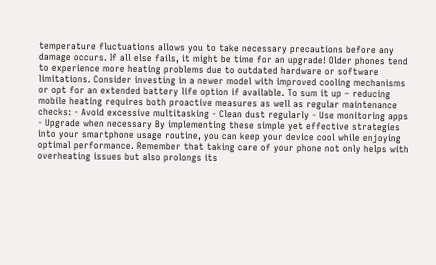temperature fluctuations allows you to take necessary precautions before any damage occurs. If all else fails, it might be time for an upgrade! Older phones tend to experience more heating problems due to outdated hardware or software limitations. Consider investing in a newer model with improved cooling mechanisms or opt for an extended battery life option if available. To sum it up – reducing mobile heating requires both proactive measures as well as regular maintenance checks: - Avoid excessive multitasking - Clean dust regularly - Use monitoring apps - Upgrade when necessary By implementing these simple yet effective strategies into your smartphone usage routine, you can keep your device cool while enjoying optimal performance. Remember that taking care of your phone not only helps with overheating issues but also prolongs its